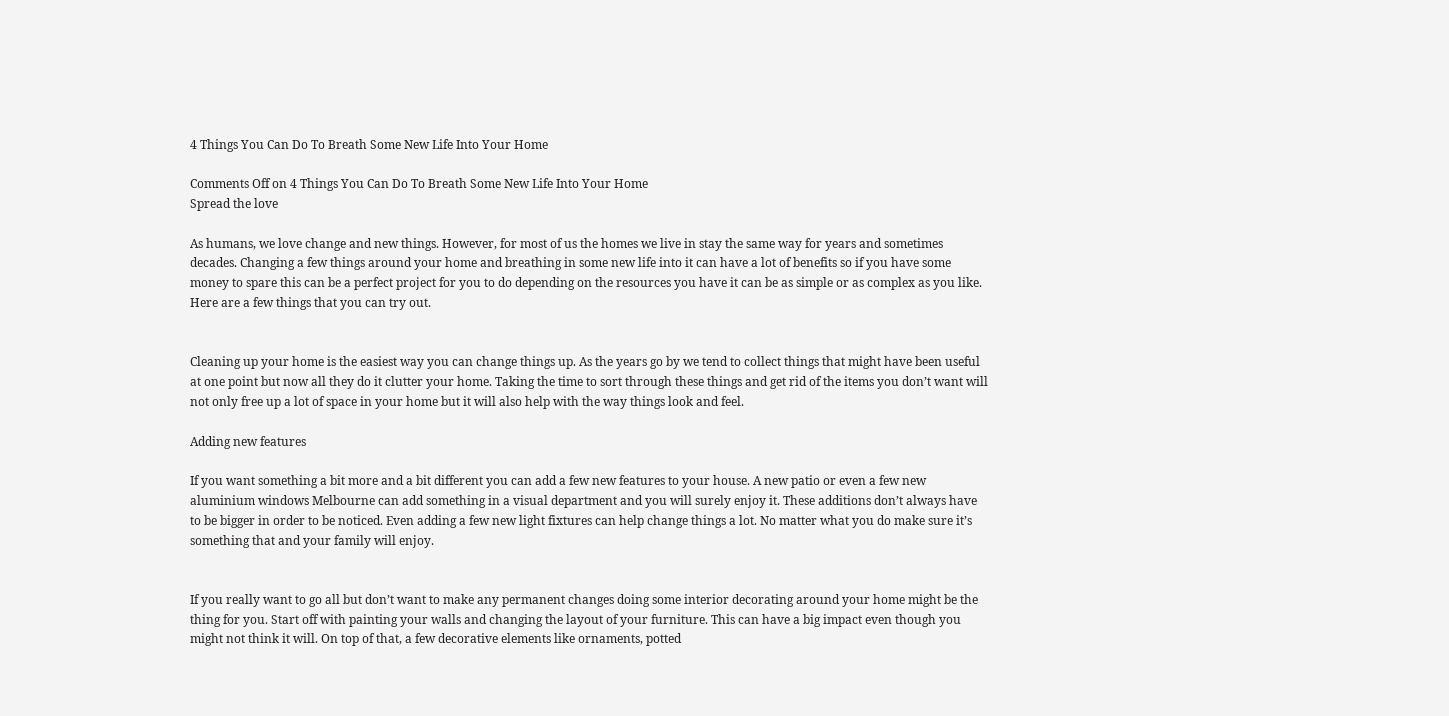4 Things You Can Do To Breath Some New Life Into Your Home

Comments Off on 4 Things You Can Do To Breath Some New Life Into Your Home
Spread the love

As humans, we love change and new things. However, for most of us the homes we live in stay the same way for years and sometimes decades. Changing a few things around your home and breathing in some new life into it can have a lot of benefits so if you have some money to spare this can be a perfect project for you to do depending on the resources you have it can be as simple or as complex as you like. Here are a few things that you can try out.


Cleaning up your home is the easiest way you can change things up. As the years go by we tend to collect things that might have been useful at one point but now all they do it clutter your home. Taking the time to sort through these things and get rid of the items you don’t want will not only free up a lot of space in your home but it will also help with the way things look and feel.

Adding new features

If you want something a bit more and a bit different you can add a few new features to your house. A new patio or even a few new aluminium windows Melbourne can add something in a visual department and you will surely enjoy it. These additions don’t always have to be bigger in order to be noticed. Even adding a few new light fixtures can help change things a lot. No matter what you do make sure it’s something that and your family will enjoy.


If you really want to go all but don’t want to make any permanent changes doing some interior decorating around your home might be the thing for you. Start off with painting your walls and changing the layout of your furniture. This can have a big impact even though you might not think it will. On top of that, a few decorative elements like ornaments, potted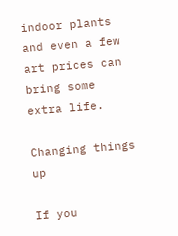indoor plants and even a few art prices can bring some extra life.

Changing things up

If you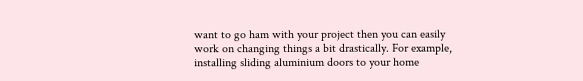want to go ham with your project then you can easily work on changing things a bit drastically. For example, installing sliding aluminium doors to your home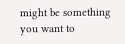might be something you want to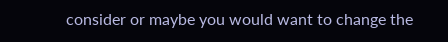consider or maybe you would want to change the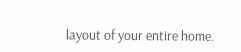layout of your entire home.